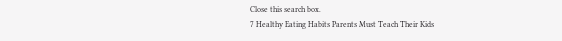Close this search box.
7 Healthy Eating Habits Parents Must Teach Their Kids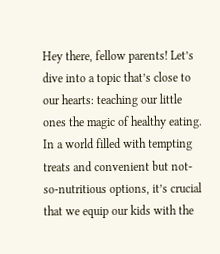Hey there, fellow parents! Let’s dive into a topic that’s close to our hearts: teaching our little ones the magic of healthy eating. In a world filled with tempting treats and convenient but not-so-nutritious options, it’s crucial that we equip our kids with the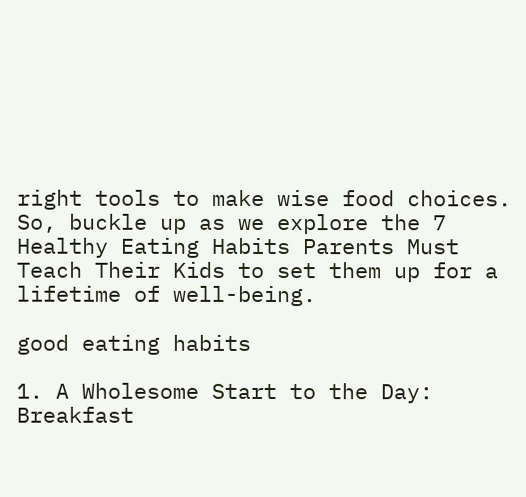right tools to make wise food choices. So, buckle up as we explore the 7 Healthy Eating Habits Parents Must Teach Their Kids to set them up for a lifetime of well-being.

good eating habits

1. A Wholesome Start to the Day: Breakfast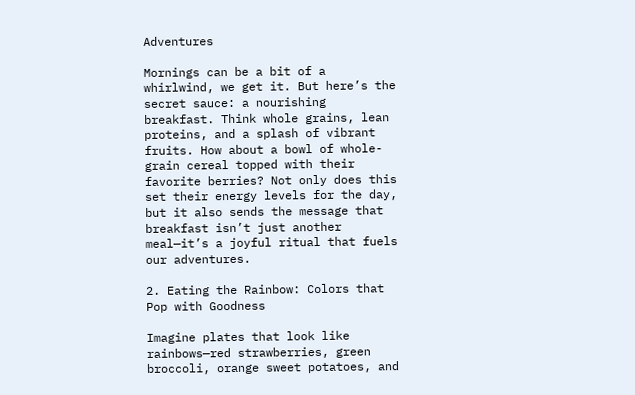Adventures

Mornings can be a bit of a whirlwind, we get it. But here’s the secret sauce: a nourishing breakfast. Think whole grains, lean proteins, and a splash of vibrant fruits. How about a bowl of whole-grain cereal topped with their favorite berries? Not only does this set their energy levels for the day, but it also sends the message that breakfast isn’t just another meal—it’s a joyful ritual that fuels our adventures.

2. Eating the Rainbow: Colors that Pop with Goodness

Imagine plates that look like rainbows—red strawberries, green broccoli, orange sweet potatoes, and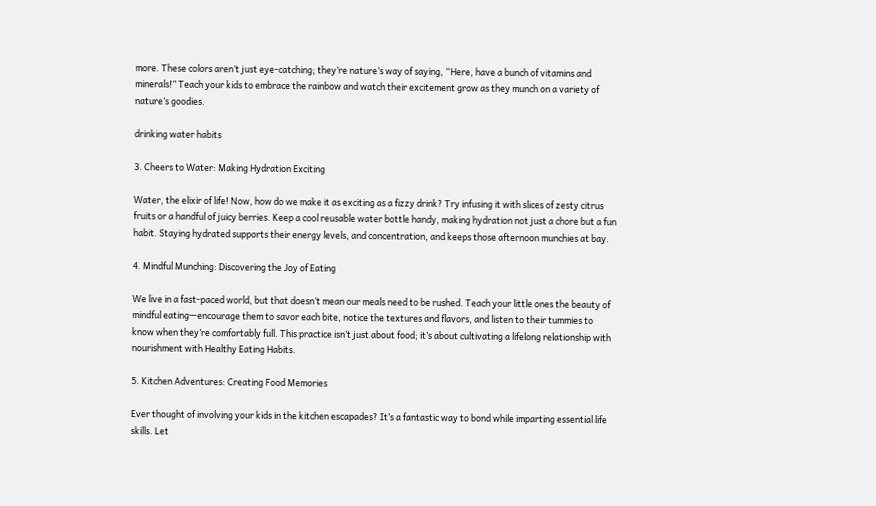more. These colors aren’t just eye-catching; they’re nature’s way of saying, “Here, have a bunch of vitamins and minerals!” Teach your kids to embrace the rainbow and watch their excitement grow as they munch on a variety of nature’s goodies.

drinking water habits

3. Cheers to Water: Making Hydration Exciting

Water, the elixir of life! Now, how do we make it as exciting as a fizzy drink? Try infusing it with slices of zesty citrus fruits or a handful of juicy berries. Keep a cool reusable water bottle handy, making hydration not just a chore but a fun habit. Staying hydrated supports their energy levels, and concentration, and keeps those afternoon munchies at bay.

4. Mindful Munching: Discovering the Joy of Eating

We live in a fast-paced world, but that doesn’t mean our meals need to be rushed. Teach your little ones the beauty of mindful eating—encourage them to savor each bite, notice the textures and flavors, and listen to their tummies to know when they’re comfortably full. This practice isn’t just about food; it’s about cultivating a lifelong relationship with nourishment with Healthy Eating Habits.

5. Kitchen Adventures: Creating Food Memories

Ever thought of involving your kids in the kitchen escapades? It’s a fantastic way to bond while imparting essential life skills. Let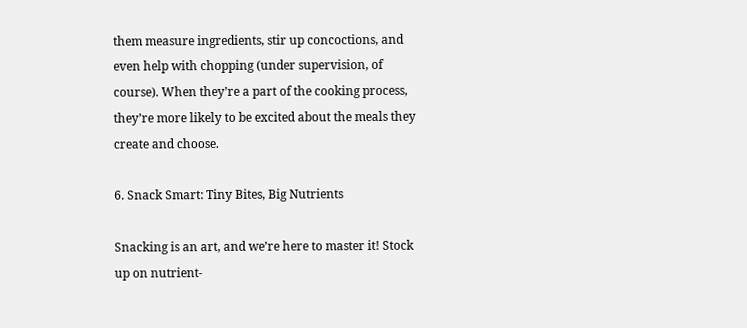them measure ingredients, stir up concoctions, and even help with chopping (under supervision, of course). When they’re a part of the cooking process, they’re more likely to be excited about the meals they create and choose.

6. Snack Smart: Tiny Bites, Big Nutrients

Snacking is an art, and we’re here to master it! Stock up on nutrient-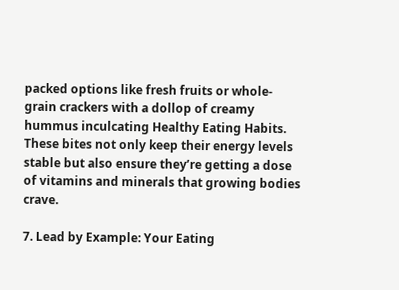packed options like fresh fruits or whole-grain crackers with a dollop of creamy hummus inculcating Healthy Eating Habits. These bites not only keep their energy levels stable but also ensure they’re getting a dose of vitamins and minerals that growing bodies crave.

7. Lead by Example: Your Eating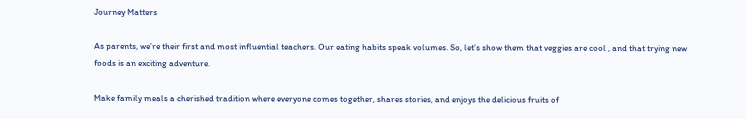Journey Matters

As parents, we’re their first and most influential teachers. Our eating habits speak volumes. So, let’s show them that veggies are cool , and that trying new foods is an exciting adventure.

Make family meals a cherished tradition where everyone comes together, shares stories, and enjoys the delicious fruits of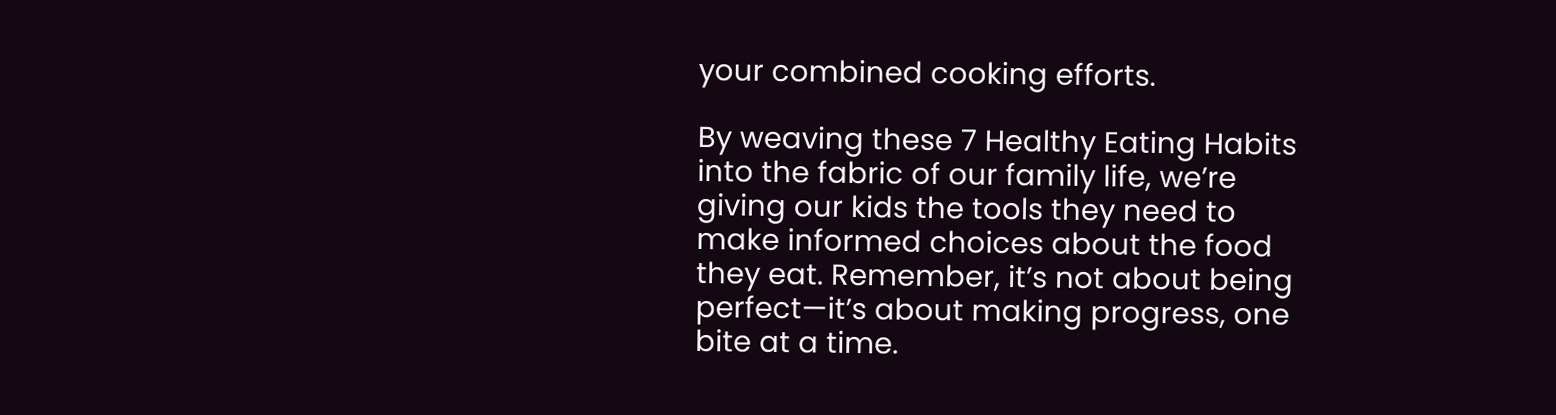your combined cooking efforts.

By weaving these 7 Healthy Eating Habits into the fabric of our family life, we’re giving our kids the tools they need to make informed choices about the food they eat. Remember, it’s not about being perfect—it’s about making progress, one bite at a time.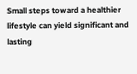Small steps toward a healthier lifestyle can yield significant and lasting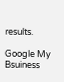results.

Google My Bsuiness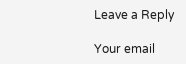Leave a Reply

Your email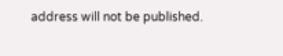address will not be published.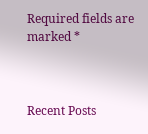Required fields are marked *



Recent Posts